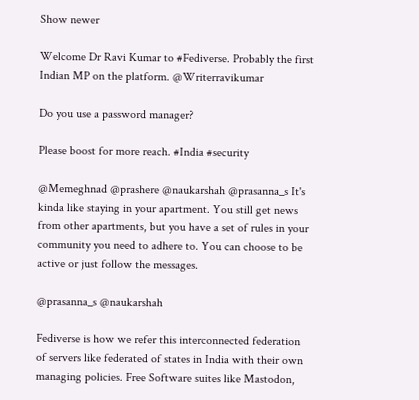Show newer

Welcome Dr Ravi Kumar to #Fediverse. Probably the first Indian MP on the platform. @Writerravikumar

Do you use a password manager?

Please boost for more reach. #India #security

@Memeghnad @prashere @naukarshah @prasanna_s It's kinda like staying in your apartment. You still get news from other apartments, but you have a set of rules in your community you need to adhere to. You can choose to be active or just follow the messages.

@prasanna_s @naukarshah

Fediverse is how we refer this interconnected federation of servers like federated of states in India with their own managing policies. Free Software suites like Mastodon,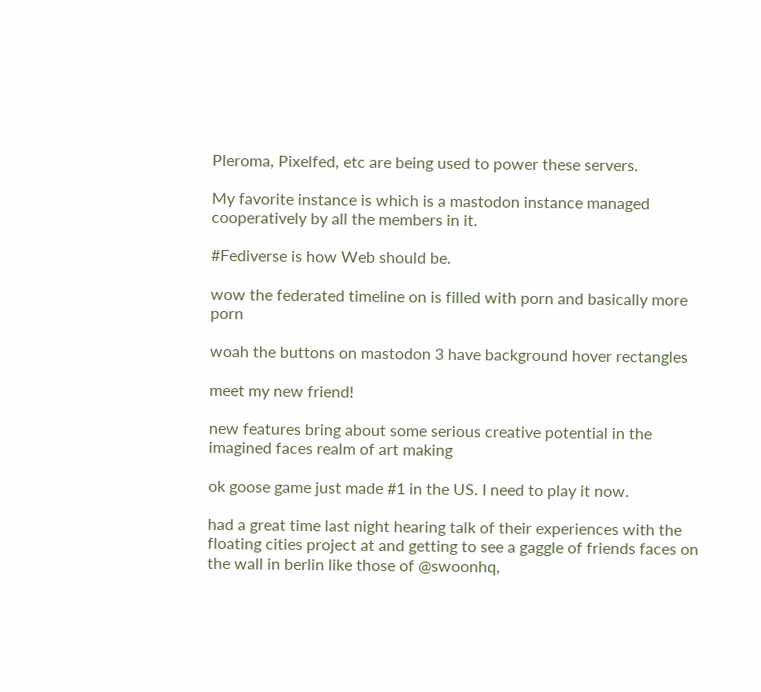Pleroma, Pixelfed, etc are being used to power these servers.

My favorite instance is which is a mastodon instance managed cooperatively by all the members in it.

#Fediverse is how Web should be.

wow the federated timeline on is filled with porn and basically more porn

woah the buttons on mastodon 3 have background hover rectangles

meet my new friend!

new features bring about some serious creative potential in the imagined faces realm of art making

ok goose game just made #1 in the US. I need to play it now.

had a great time last night hearing talk of their experiences with the floating cities project at and getting to see a gaggle of friends faces on the wall in berlin like those of @swoonhq,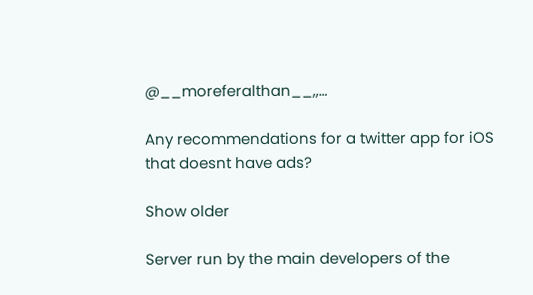@__moreferalthan__,,…

Any recommendations for a twitter app for iOS that doesnt have ads?

Show older

Server run by the main developers of the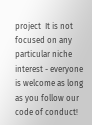project  It is not focused on any particular niche interest - everyone is welcome as long as you follow our code of conduct!